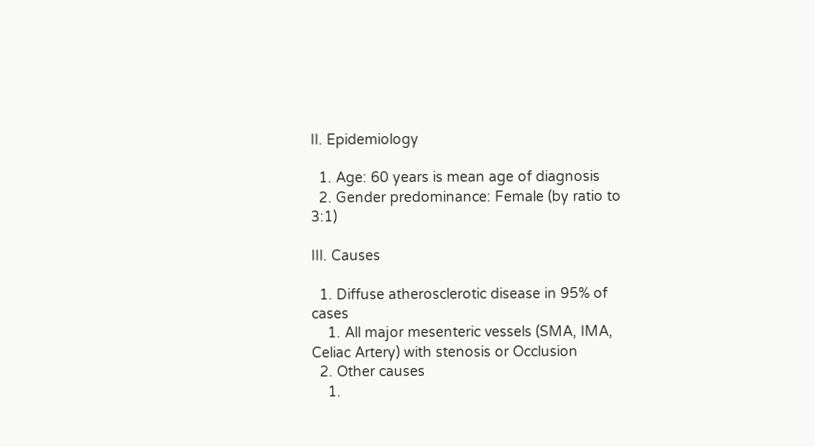II. Epidemiology

  1. Age: 60 years is mean age of diagnosis
  2. Gender predominance: Female (by ratio to 3:1)

III. Causes

  1. Diffuse atherosclerotic disease in 95% of cases
    1. All major mesenteric vessels (SMA, IMA, Celiac Artery) with stenosis or Occlusion
  2. Other causes
    1.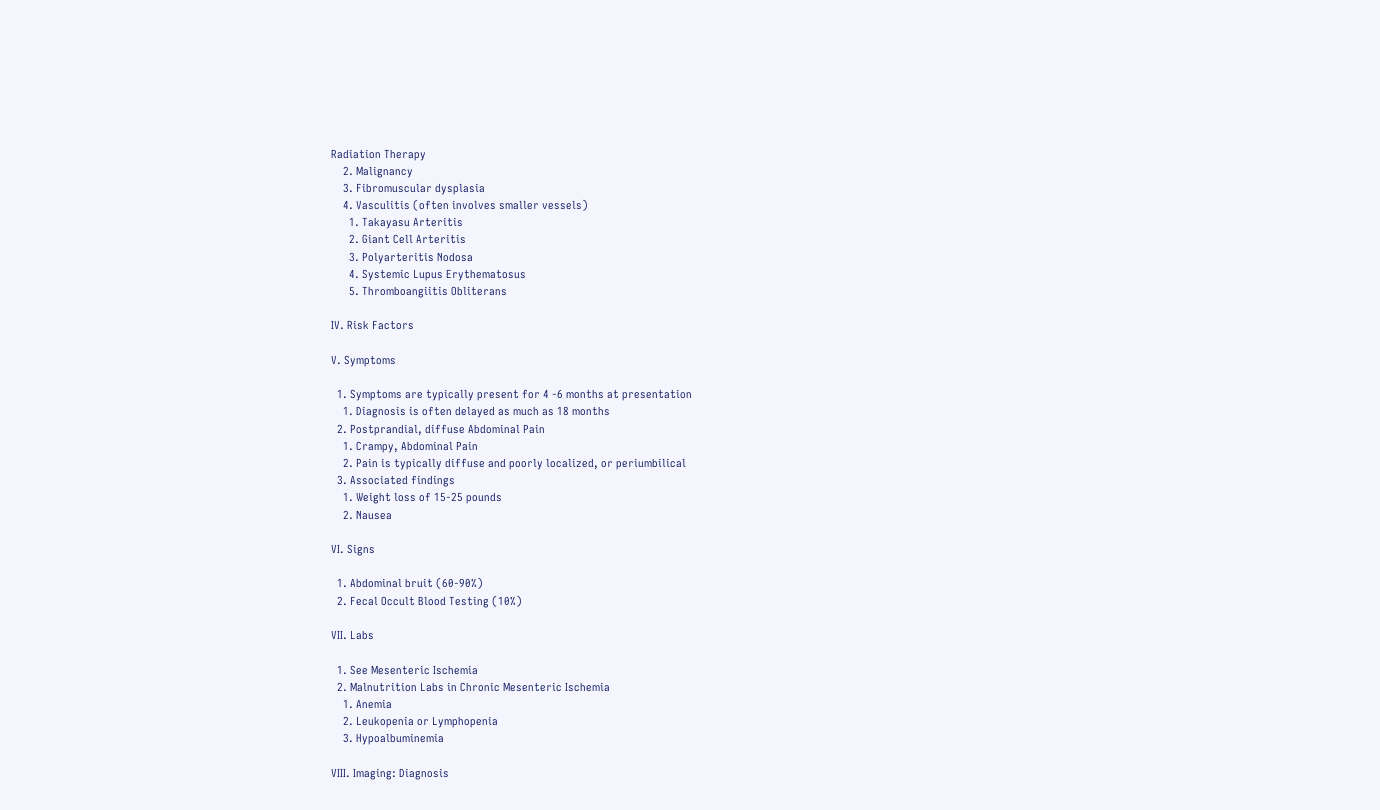Radiation Therapy
    2. Malignancy
    3. Fibromuscular dysplasia
    4. Vasculitis (often involves smaller vessels)
      1. Takayasu Arteritis
      2. Giant Cell Arteritis
      3. Polyarteritis Nodosa
      4. Systemic Lupus Erythematosus
      5. Thromboangiitis Obliterans

IV. Risk Factors

V. Symptoms

  1. Symptoms are typically present for 4 -6 months at presentation
    1. Diagnosis is often delayed as much as 18 months
  2. Postprandial, diffuse Abdominal Pain
    1. Crampy, Abdominal Pain
    2. Pain is typically diffuse and poorly localized, or periumbilical
  3. Associated findings
    1. Weight loss of 15-25 pounds
    2. Nausea

VI. Signs

  1. Abdominal bruit (60-90%)
  2. Fecal Occult Blood Testing (10%)

VII. Labs

  1. See Mesenteric Ischemia
  2. Malnutrition Labs in Chronic Mesenteric Ischemia
    1. Anemia
    2. Leukopenia or Lymphopenia
    3. Hypoalbuminemia

VIII. Imaging: Diagnosis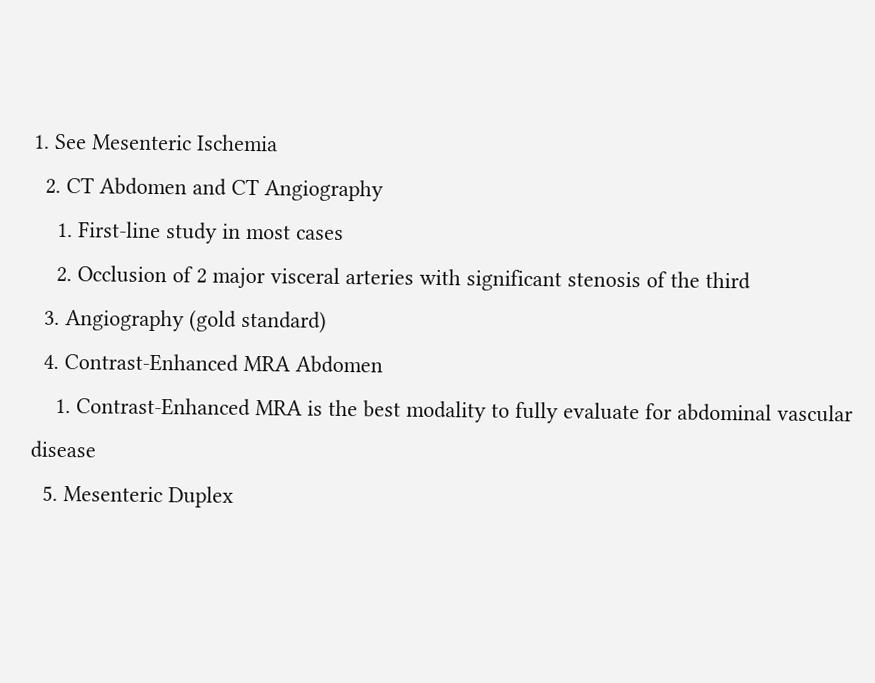1. See Mesenteric Ischemia
  2. CT Abdomen and CT Angiography
    1. First-line study in most cases
    2. Occlusion of 2 major visceral arteries with significant stenosis of the third
  3. Angiography (gold standard)
  4. Contrast-Enhanced MRA Abdomen
    1. Contrast-Enhanced MRA is the best modality to fully evaluate for abdominal vascular disease
  5. Mesenteric Duplex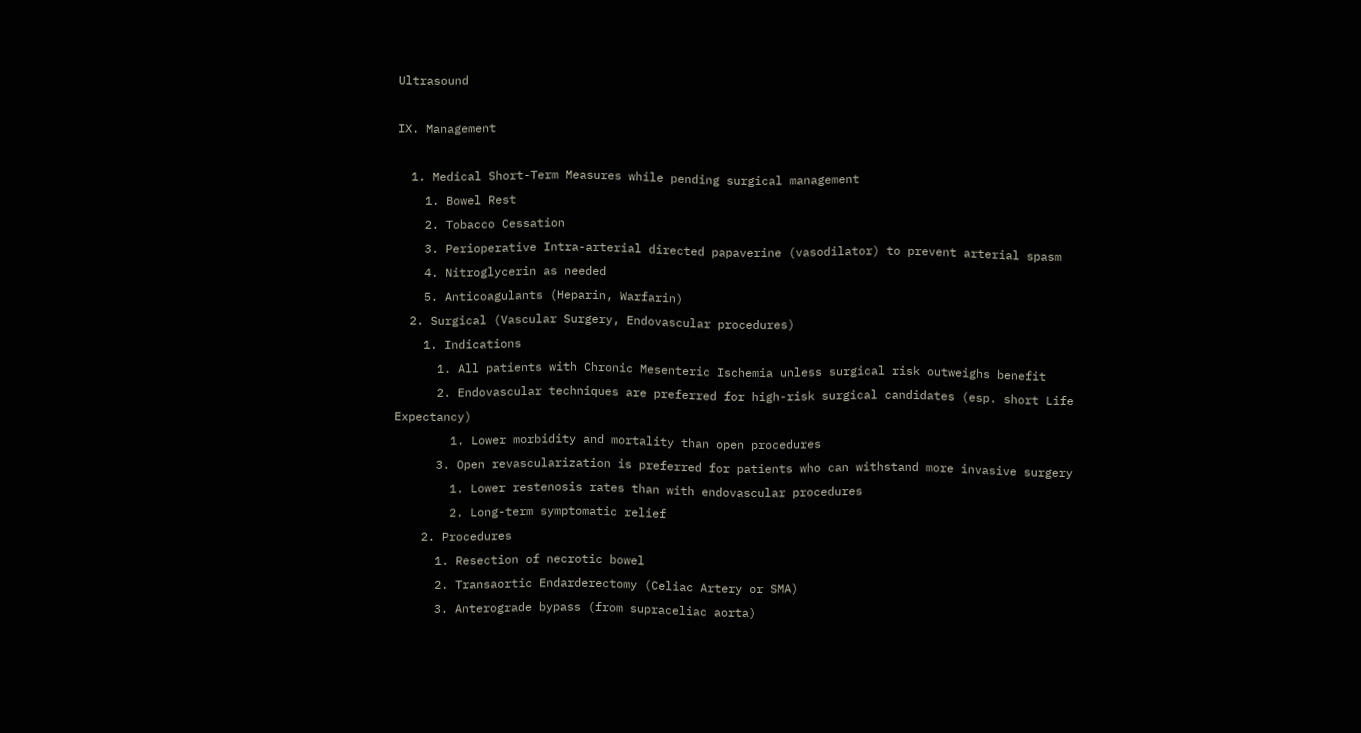Ultrasound

IX. Management

  1. Medical Short-Term Measures while pending surgical management
    1. Bowel Rest
    2. Tobacco Cessation
    3. Perioperative Intra-arterial directed papaverine (vasodilator) to prevent arterial spasm
    4. Nitroglycerin as needed
    5. Anticoagulants (Heparin, Warfarin)
  2. Surgical (Vascular Surgery, Endovascular procedures)
    1. Indications
      1. All patients with Chronic Mesenteric Ischemia unless surgical risk outweighs benefit
      2. Endovascular techniques are preferred for high-risk surgical candidates (esp. short Life Expectancy)
        1. Lower morbidity and mortality than open procedures
      3. Open revascularization is preferred for patients who can withstand more invasive surgery
        1. Lower restenosis rates than with endovascular procedures
        2. Long-term symptomatic relief
    2. Procedures
      1. Resection of necrotic bowel
      2. Transaortic Endarderectomy (Celiac Artery or SMA)
      3. Anterograde bypass (from supraceliac aorta)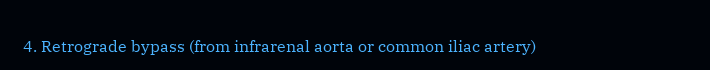4. Retrograde bypass (from infrarenal aorta or common iliac artery)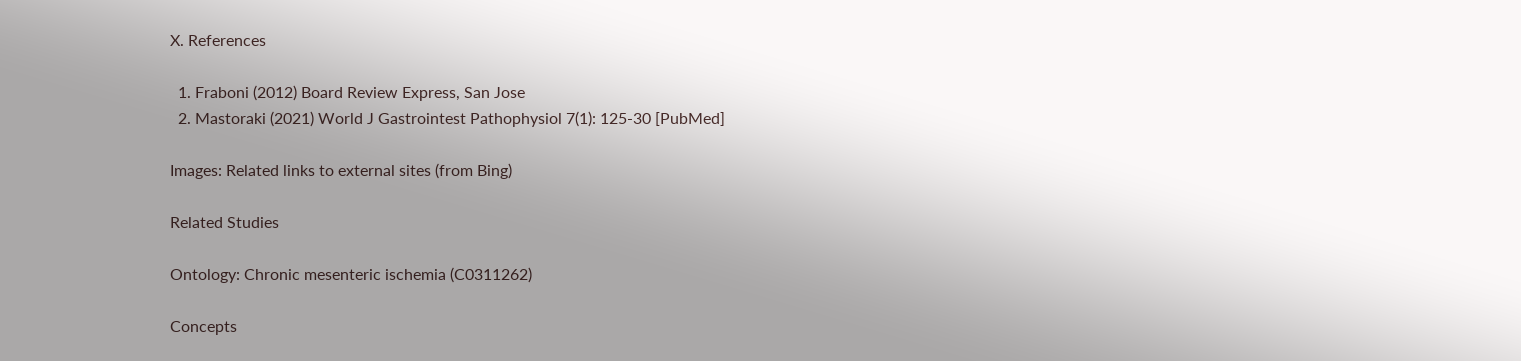X. References

  1. Fraboni (2012) Board Review Express, San Jose
  2. Mastoraki (2021) World J Gastrointest Pathophysiol 7(1): 125-30 [PubMed]

Images: Related links to external sites (from Bing)

Related Studies

Ontology: Chronic mesenteric ischemia (C0311262)

Concepts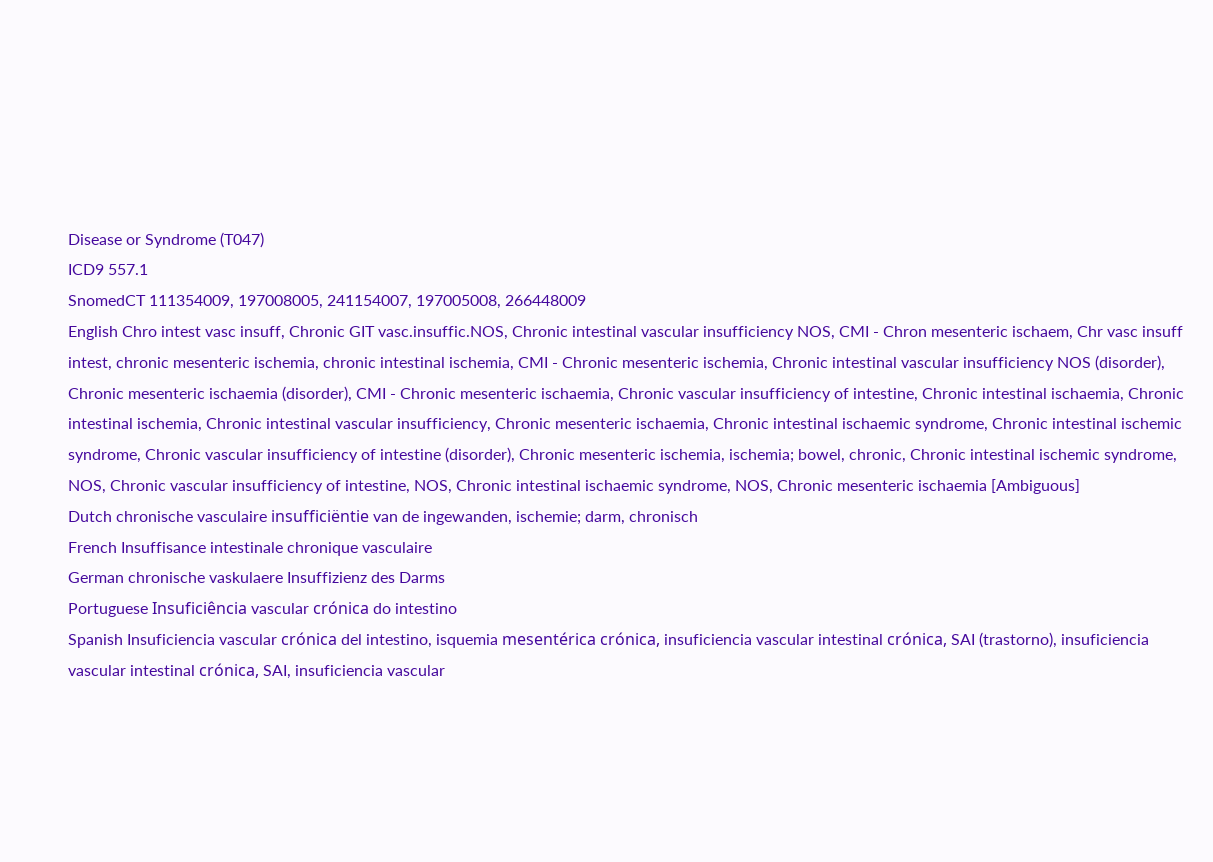Disease or Syndrome (T047)
ICD9 557.1
SnomedCT 111354009, 197008005, 241154007, 197005008, 266448009
English Chro intest vasc insuff, Chronic GIT vasc.insuffic.NOS, Chronic intestinal vascular insufficiency NOS, CMI - Chron mesenteric ischaem, Chr vasc insuff intest, chronic mesenteric ischemia, chronic intestinal ischemia, CMI - Chronic mesenteric ischemia, Chronic intestinal vascular insufficiency NOS (disorder), Chronic mesenteric ischaemia (disorder), CMI - Chronic mesenteric ischaemia, Chronic vascular insufficiency of intestine, Chronic intestinal ischaemia, Chronic intestinal ischemia, Chronic intestinal vascular insufficiency, Chronic mesenteric ischaemia, Chronic intestinal ischaemic syndrome, Chronic intestinal ischemic syndrome, Chronic vascular insufficiency of intestine (disorder), Chronic mesenteric ischemia, ischemia; bowel, chronic, Chronic intestinal ischemic syndrome, NOS, Chronic vascular insufficiency of intestine, NOS, Chronic intestinal ischaemic syndrome, NOS, Chronic mesenteric ischaemia [Ambiguous]
Dutch chronische vasculaire insufficiëntie van de ingewanden, ischemie; darm, chronisch
French Insuffisance intestinale chronique vasculaire
German chronische vaskulaere Insuffizienz des Darms
Portuguese Insuficiência vascular crónica do intestino
Spanish Insuficiencia vascular crónica del intestino, isquemia mesentérica crónica, insuficiencia vascular intestinal crónica, SAI (trastorno), insuficiencia vascular intestinal crónica, SAI, insuficiencia vascular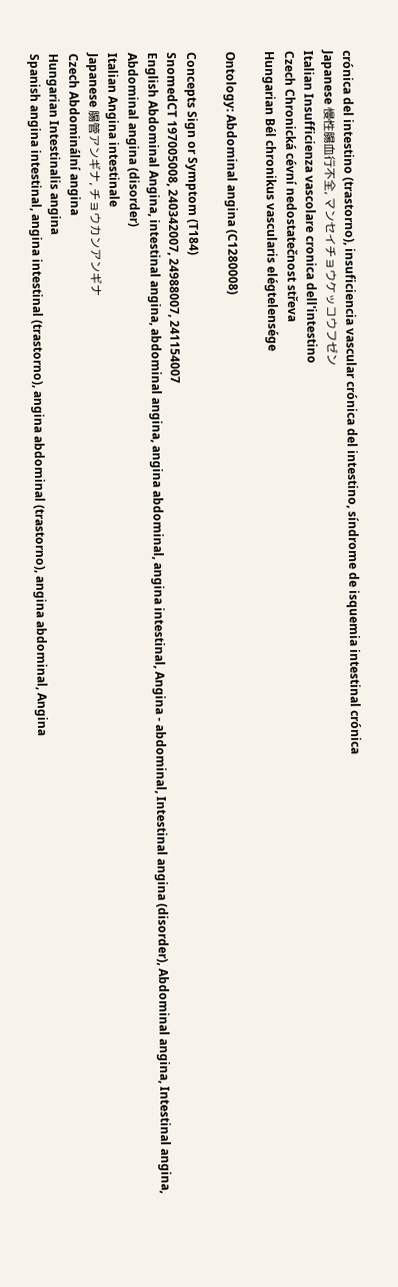crónica del intestino (trastorno), insuficiencia vascular crónica del intestino, síndrome de isquemia intestinal crónica
Japanese 慢性腸血行不全, マンセイチョウケッコウフゼン
Italian Insufficienza vascolare cronica dell'intestino
Czech Chronická cévní nedostatečnost střeva
Hungarian Bél chronikus vascularis elégtelensége

Ontology: Abdominal angina (C1280008)

Concepts Sign or Symptom (T184)
SnomedCT 197005008, 240342007, 24988007, 241154007
English Abdominal Angina, intestinal angina, abdominal angina, angina abdominal, angina intestinal, Angina - abdominal, Intestinal angina (disorder), Abdominal angina, Intestinal angina, Abdominal angina (disorder)
Italian Angina intestinale
Japanese 腸管アンギナ, チョウカンアンギナ
Czech Abdominální angina
Hungarian Intestinalis angina
Spanish angina intestinal, angina intestinal (trastorno), angina abdominal (trastorno), angina abdominal, Angina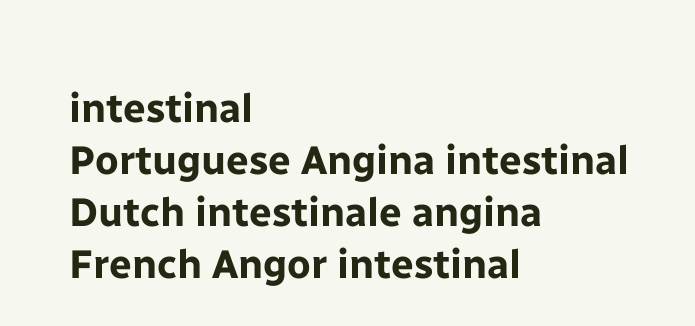intestinal
Portuguese Angina intestinal
Dutch intestinale angina
French Angor intestinal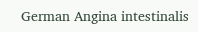German Angina intestinalis